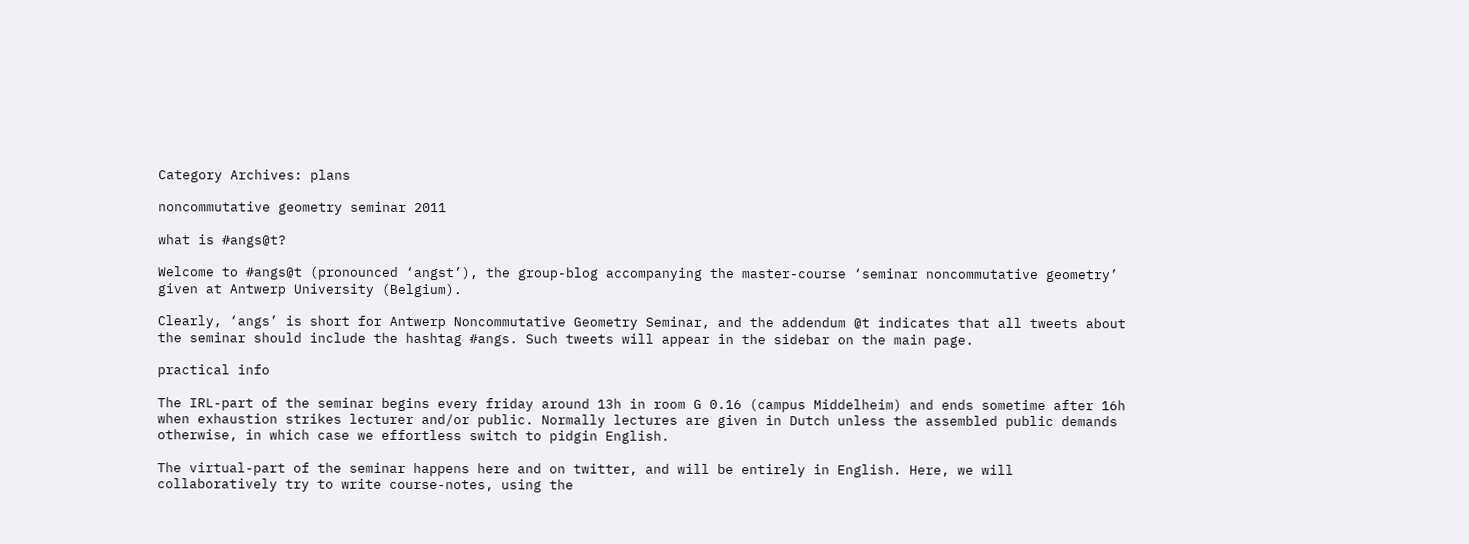Category Archives: plans

noncommutative geometry seminar 2011

what is #angs@t?

Welcome to #angs@t (pronounced ‘angst’), the group-blog accompanying the master-course ‘seminar noncommutative geometry’ given at Antwerp University (Belgium).

Clearly, ‘angs’ is short for Antwerp Noncommutative Geometry Seminar, and the addendum @t indicates that all tweets about the seminar should include the hashtag #angs. Such tweets will appear in the sidebar on the main page.

practical info

The IRL-part of the seminar begins every friday around 13h in room G 0.16 (campus Middelheim) and ends sometime after 16h when exhaustion strikes lecturer and/or public. Normally lectures are given in Dutch unless the assembled public demands otherwise, in which case we effortless switch to pidgin English.

The virtual-part of the seminar happens here and on twitter, and will be entirely in English. Here, we will collaboratively try to write course-notes, using the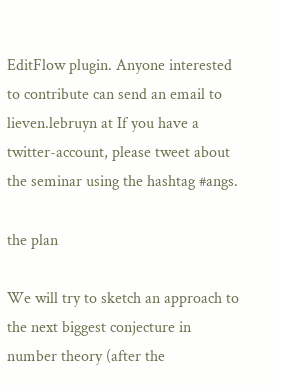EditFlow plugin. Anyone interested to contribute can send an email to lieven.lebruyn at If you have a twitter-account, please tweet about the seminar using the hashtag #angs.

the plan

We will try to sketch an approach to the next biggest conjecture in number theory (after the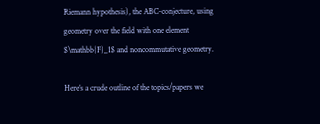Riemann hypothesis), the ABC-conjecture, using geometry over the field with one element $\mathbb{F}_1$ and noncommutative geometry.

Here’s a crude outline of the topics/papers we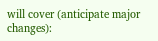will cover (anticipate major changes):